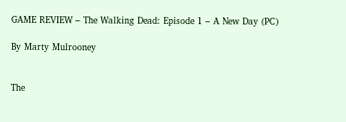GAME REVIEW – The Walking Dead: Episode 1 – A New Day (PC)

By Marty Mulrooney


The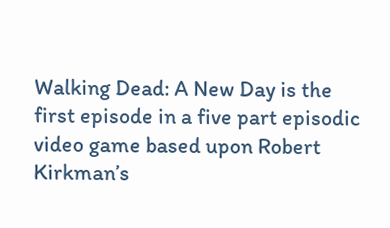Walking Dead: A New Day is the first episode in a five part episodic video game based upon Robert Kirkman’s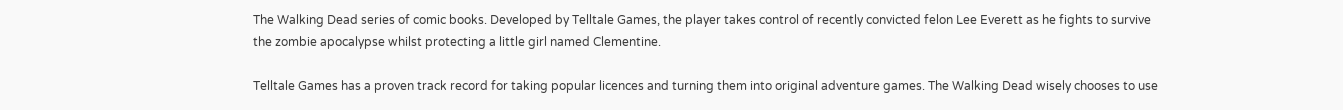The Walking Dead series of comic books. Developed by Telltale Games, the player takes control of recently convicted felon Lee Everett as he fights to survive the zombie apocalypse whilst protecting a little girl named Clementine.

Telltale Games has a proven track record for taking popular licences and turning them into original adventure games. The Walking Dead wisely chooses to use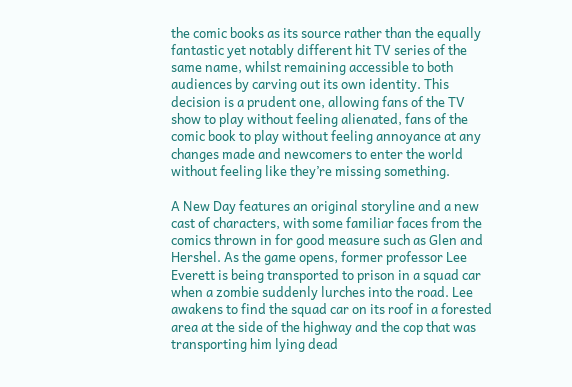the comic books as its source rather than the equally fantastic yet notably different hit TV series of the same name, whilst remaining accessible to both audiences by carving out its own identity. This decision is a prudent one, allowing fans of the TV show to play without feeling alienated, fans of the comic book to play without feeling annoyance at any changes made and newcomers to enter the world without feeling like they’re missing something.

A New Day features an original storyline and a new cast of characters, with some familiar faces from the comics thrown in for good measure such as Glen and Hershel. As the game opens, former professor Lee Everett is being transported to prison in a squad car when a zombie suddenly lurches into the road. Lee awakens to find the squad car on its roof in a forested area at the side of the highway and the cop that was transporting him lying dead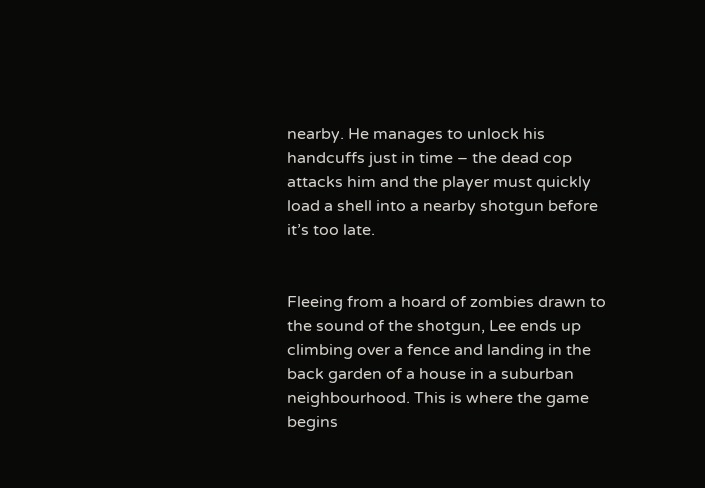nearby. He manages to unlock his handcuffs just in time – the dead cop attacks him and the player must quickly load a shell into a nearby shotgun before it’s too late.


Fleeing from a hoard of zombies drawn to the sound of the shotgun, Lee ends up climbing over a fence and landing in the back garden of a house in a suburban neighbourhood. This is where the game begins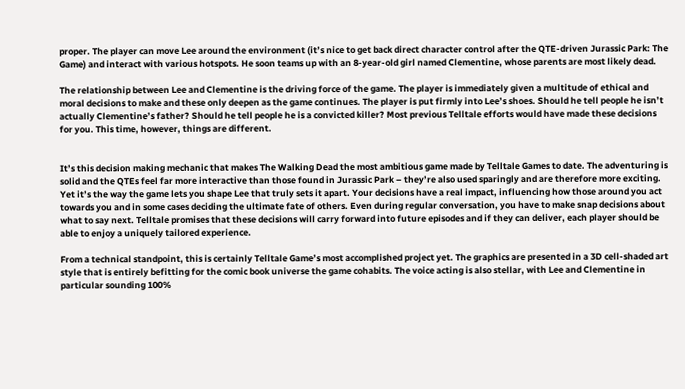proper. The player can move Lee around the environment (it’s nice to get back direct character control after the QTE-driven Jurassic Park: The Game) and interact with various hotspots. He soon teams up with an 8-year-old girl named Clementine, whose parents are most likely dead.

The relationship between Lee and Clementine is the driving force of the game. The player is immediately given a multitude of ethical and moral decisions to make and these only deepen as the game continues. The player is put firmly into Lee’s shoes. Should he tell people he isn’t actually Clementine’s father? Should he tell people he is a convicted killer? Most previous Telltale efforts would have made these decisions for you. This time, however, things are different.


It’s this decision making mechanic that makes The Walking Dead the most ambitious game made by Telltale Games to date. The adventuring is solid and the QTEs feel far more interactive than those found in Jurassic Park – they’re also used sparingly and are therefore more exciting. Yet it’s the way the game lets you shape Lee that truly sets it apart. Your decisions have a real impact, influencing how those around you act towards you and in some cases deciding the ultimate fate of others. Even during regular conversation, you have to make snap decisions about what to say next. Telltale promises that these decisions will carry forward into future episodes and if they can deliver, each player should be able to enjoy a uniquely tailored experience.

From a technical standpoint, this is certainly Telltale Game’s most accomplished project yet. The graphics are presented in a 3D cell-shaded art style that is entirely befitting for the comic book universe the game cohabits. The voice acting is also stellar, with Lee and Clementine in particular sounding 100%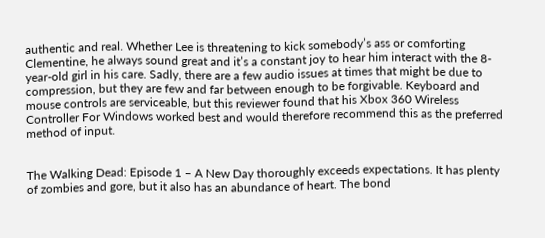authentic and real. Whether Lee is threatening to kick somebody’s ass or comforting Clementine, he always sound great and it’s a constant joy to hear him interact with the 8-year-old girl in his care. Sadly, there are a few audio issues at times that might be due to compression, but they are few and far between enough to be forgivable. Keyboard and mouse controls are serviceable, but this reviewer found that his Xbox 360 Wireless Controller For Windows worked best and would therefore recommend this as the preferred method of input.


The Walking Dead: Episode 1 – A New Day thoroughly exceeds expectations. It has plenty of zombies and gore, but it also has an abundance of heart. The bond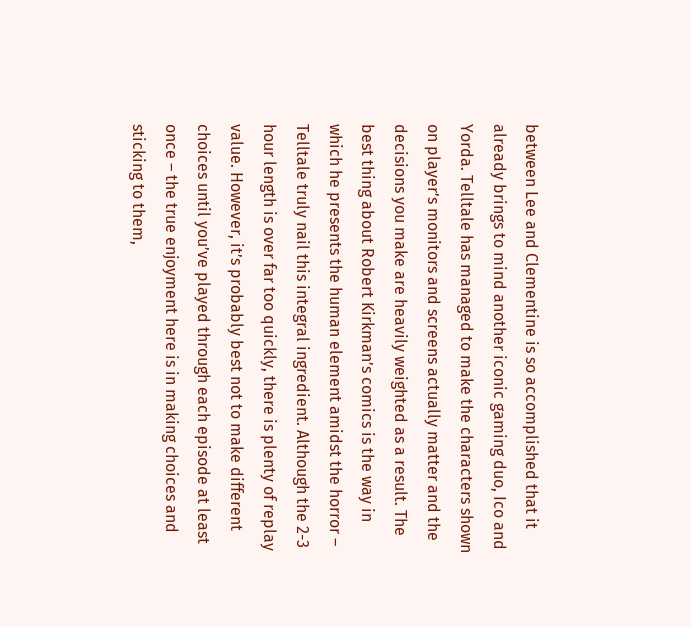between Lee and Clementine is so accomplished that it already brings to mind another iconic gaming duo, Ico and Yorda. Telltale has managed to make the characters shown on player’s monitors and screens actually matter and the decisions you make are heavily weighted as a result. The best thing about Robert Kirkman’s comics is the way in which he presents the human element amidst the horror – Telltale truly nail this integral ingredient. Although the 2-3 hour length is over far too quickly, there is plenty of replay value. However, it’s probably best not to make different choices until you’ve played through each episode at least once – the true enjoyment here is in making choices and sticking to them,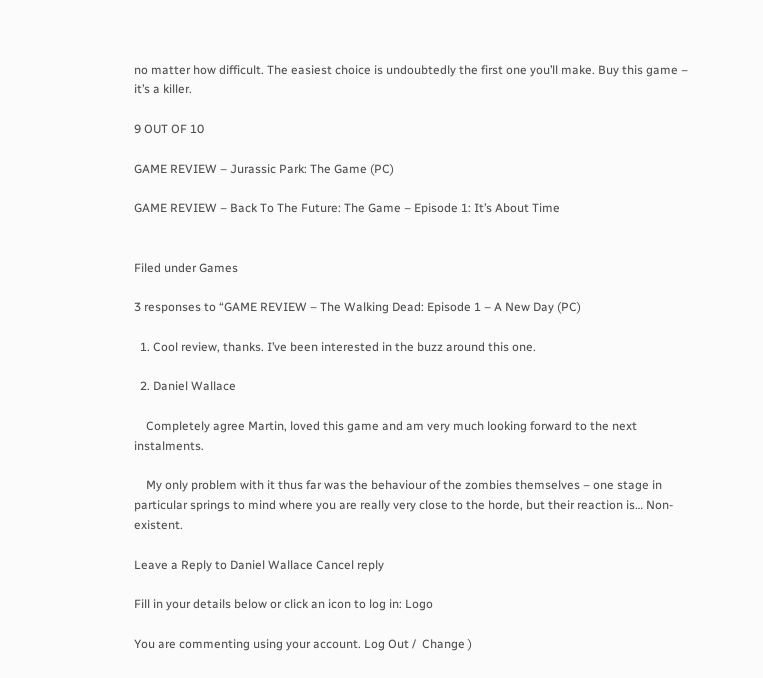no matter how difficult. The easiest choice is undoubtedly the first one you’ll make. Buy this game – it’s a killer.

9 OUT OF 10

GAME REVIEW – Jurassic Park: The Game (PC)

GAME REVIEW – Back To The Future: The Game – Episode 1: It’s About Time


Filed under Games

3 responses to “GAME REVIEW – The Walking Dead: Episode 1 – A New Day (PC)

  1. Cool review, thanks. I’ve been interested in the buzz around this one.

  2. Daniel Wallace

    Completely agree Martin, loved this game and am very much looking forward to the next instalments.

    My only problem with it thus far was the behaviour of the zombies themselves – one stage in particular springs to mind where you are really very close to the horde, but their reaction is… Non-existent.

Leave a Reply to Daniel Wallace Cancel reply

Fill in your details below or click an icon to log in: Logo

You are commenting using your account. Log Out /  Change )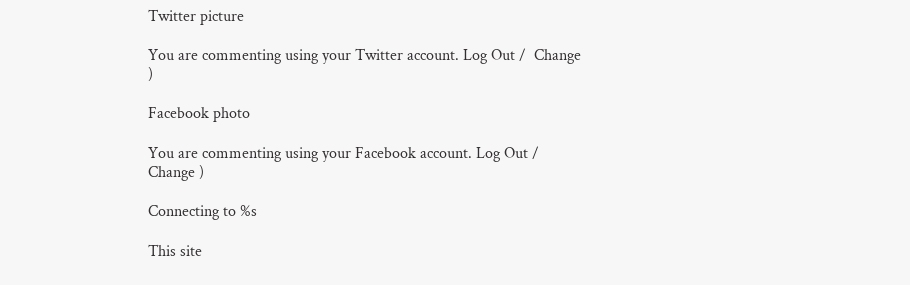Twitter picture

You are commenting using your Twitter account. Log Out /  Change )

Facebook photo

You are commenting using your Facebook account. Log Out /  Change )

Connecting to %s

This site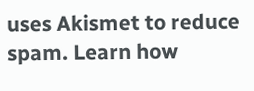uses Akismet to reduce spam. Learn how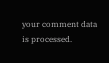your comment data is processed.